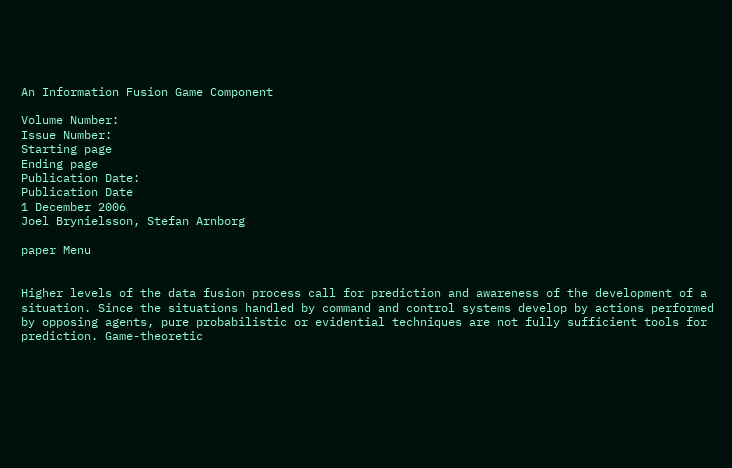An Information Fusion Game Component

Volume Number:
Issue Number:
Starting page
Ending page
Publication Date:
Publication Date
1 December 2006
Joel Brynielsson, Stefan Arnborg

paper Menu


Higher levels of the data fusion process call for prediction and awareness of the development of a situation. Since the situations handled by command and control systems develop by actions performed by opposing agents, pure probabilistic or evidential techniques are not fully sufficient tools for prediction. Game-theoretic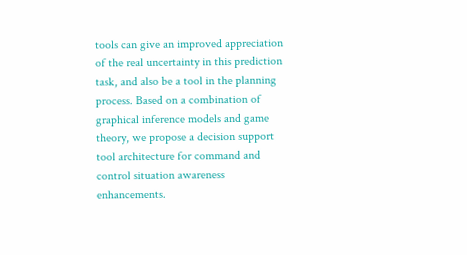tools can give an improved appreciation of the real uncertainty in this prediction task, and also be a tool in the planning process. Based on a combination of graphical inference models and game theory, we propose a decision support tool architecture for command and control situation awareness enhancements.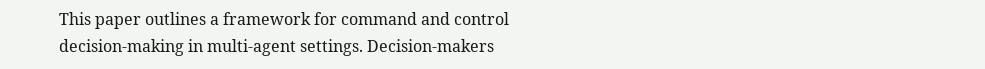This paper outlines a framework for command and control decision-making in multi-agent settings. Decision-makers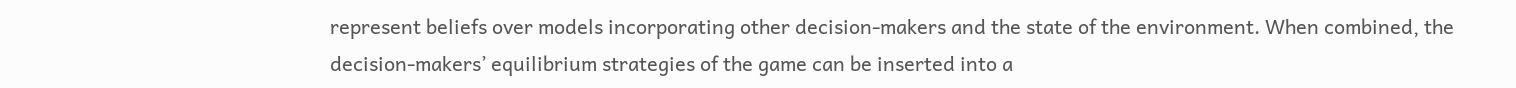represent beliefs over models incorporating other decision-makers and the state of the environment. When combined, the decision-makers’ equilibrium strategies of the game can be inserted into a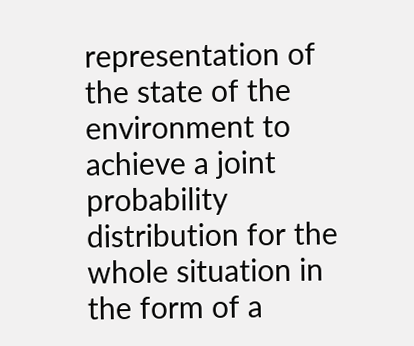representation of the state of the environment to achieve a joint probability distribution for the whole situation in the form of a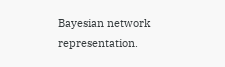Bayesian network representation.